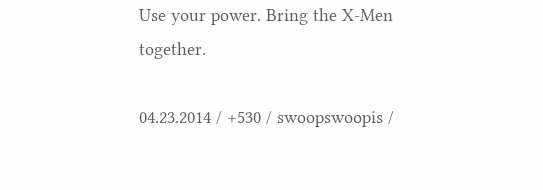Use your power. Bring the X-Men together.

04.23.2014 / +530 / swoopswoopis /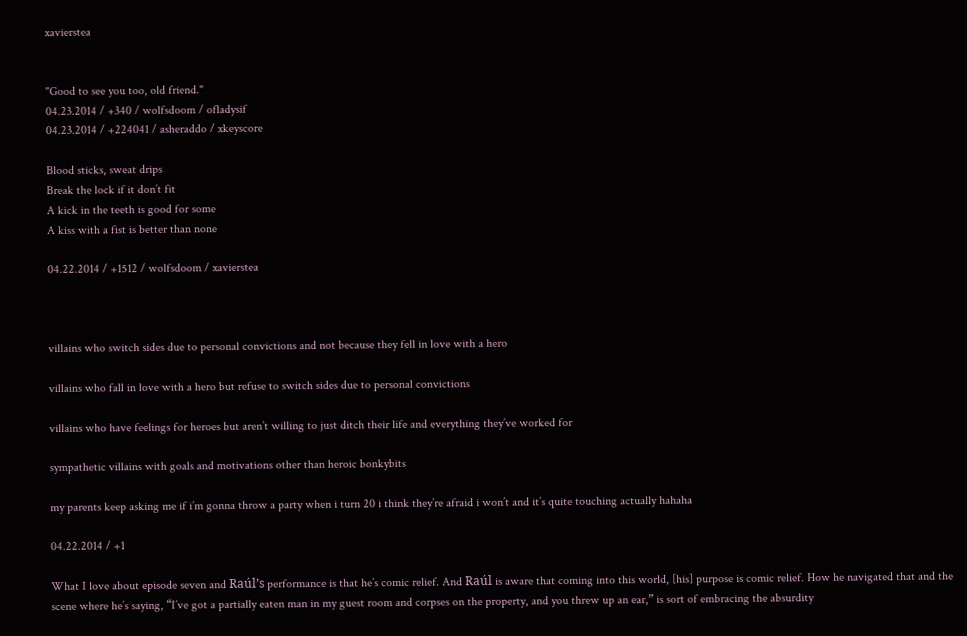xavierstea


"Good to see you too, old friend."
04.23.2014 / +340 / wolfsdoom / ofladysif
04.23.2014 / +224041 / asheraddo / xkeyscore

Blood sticks, sweat drips
Break the lock if it don’t fit
A kick in the teeth is good for some
A kiss with a fist is better than none

04.22.2014 / +1512 / wolfsdoom / xavierstea



villains who switch sides due to personal convictions and not because they fell in love with a hero

villains who fall in love with a hero but refuse to switch sides due to personal convictions

villains who have feelings for heroes but aren’t willing to just ditch their life and everything they’ve worked for

sympathetic villains with goals and motivations other than heroic bonkybits

my parents keep asking me if i’m gonna throw a party when i turn 20 i think they’re afraid i won’t and it’s quite touching actually hahaha

04.22.2014 / +1

What I love about episode seven and Raúl’s performance is that he’s comic relief. And Raúl is aware that coming into this world, [his] purpose is comic relief. How he navigated that and the scene where he’s saying, “I’ve got a partially eaten man in my guest room and corpses on the property, and you threw up an ear,” is sort of embracing the absurdity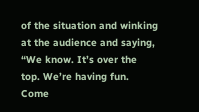of the situation and winking at the audience and saying, “We know. It’s over the top. We’re having fun. Come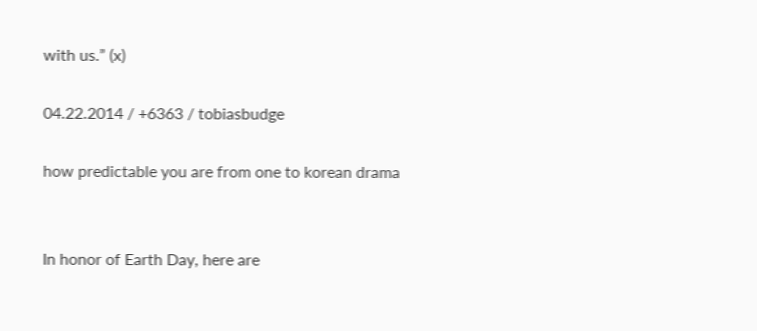with us.” (x)

04.22.2014 / +6363 / tobiasbudge

how predictable you are from one to korean drama


In honor of Earth Day, here are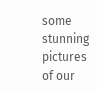some stunning pictures of our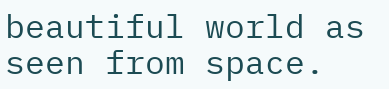beautiful world as seen from space.